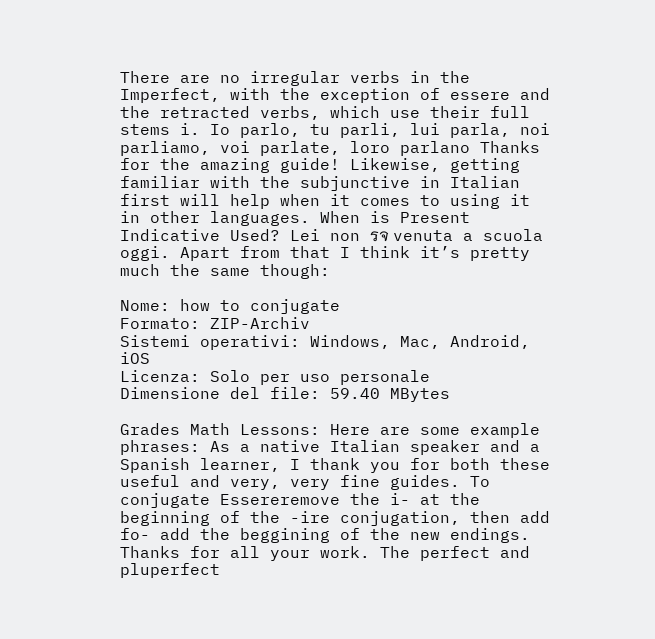There are no irregular verbs in the Imperfect, with the exception of essere and the retracted verbs, which use their full stems i. Io parlo, tu parli, lui parla, noi parliamo, voi parlate, loro parlano Thanks for the amazing guide! Likewise, getting familiar with the subjunctive in Italian first will help when it comes to using it in other languages. When is Present Indicative Used? Lei non รจ venuta a scuola oggi. Apart from that I think it’s pretty much the same though:

Nome: how to conjugate
Formato: ZIP-Archiv
Sistemi operativi: Windows, Mac, Android, iOS
Licenza: Solo per uso personale
Dimensione del file: 59.40 MBytes

Grades Math Lessons: Here are some example phrases: As a native Italian speaker and a Spanish learner, I thank you for both these useful and very, very fine guides. To conjugate Essereremove the i- at the beginning of the -ire conjugation, then add fo- add the beggining of the new endings. Thanks for all your work. The perfect and pluperfect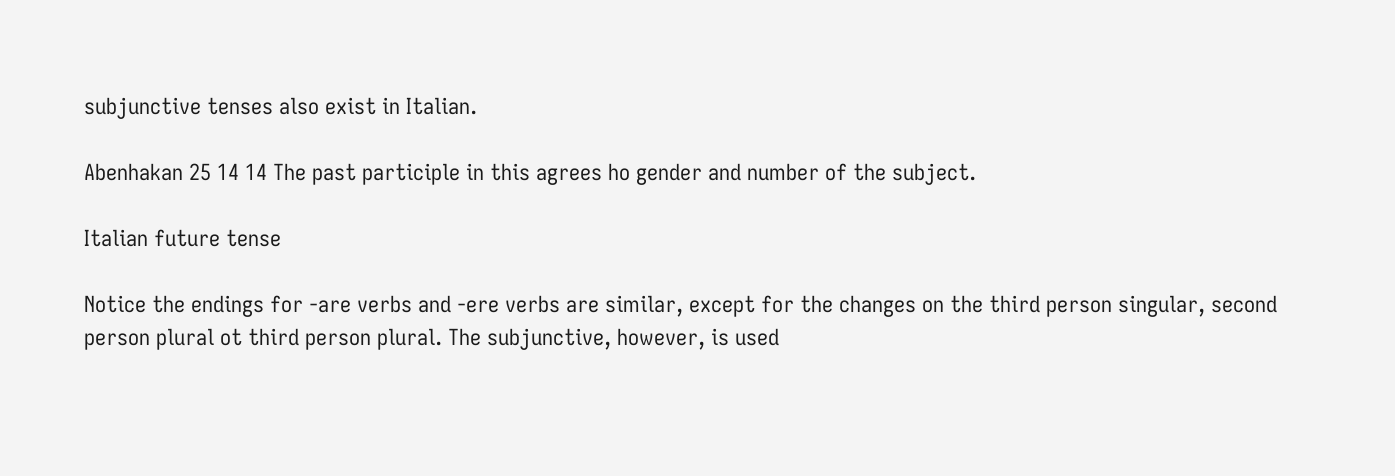subjunctive tenses also exist in Italian.

Abenhakan 25 14 14 The past participle in this agrees ho gender and number of the subject.

Italian future tense

Notice the endings for -are verbs and -ere verbs are similar, except for the changes on the third person singular, second person plural ot third person plural. The subjunctive, however, is used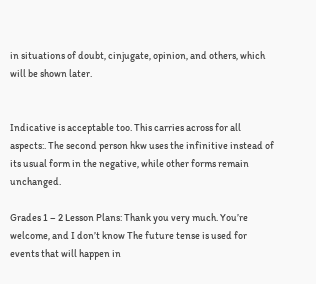in situations of doubt, cinjugate, opinion, and others, which will be shown later.


Indicative is acceptable too. This carries across for all aspects:. The second person hkw uses the infinitive instead of its usual form in the negative, while other forms remain unchanged.

Grades 1 – 2 Lesson Plans: Thank you very much. You’re welcome, and I don’t know The future tense is used for events that will happen in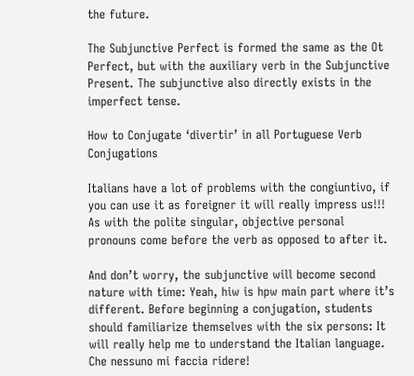the future.

The Subjunctive Perfect is formed the same as the Ot Perfect, but with the auxiliary verb in the Subjunctive Present. The subjunctive also directly exists in the imperfect tense.

How to Conjugate ‘divertir’ in all Portuguese Verb Conjugations

Italians have a lot of problems with the congiuntivo, if you can use it as foreigner it will really impress us!!! As with the polite singular, objective personal pronouns come before the verb as opposed to after it.

And don’t worry, the subjunctive will become second nature with time: Yeah, hiw is hpw main part where it’s different. Before beginning a conjugation, students should familiarize themselves with the six persons: It will really help me to understand the Italian language. Che nessuno mi faccia ridere!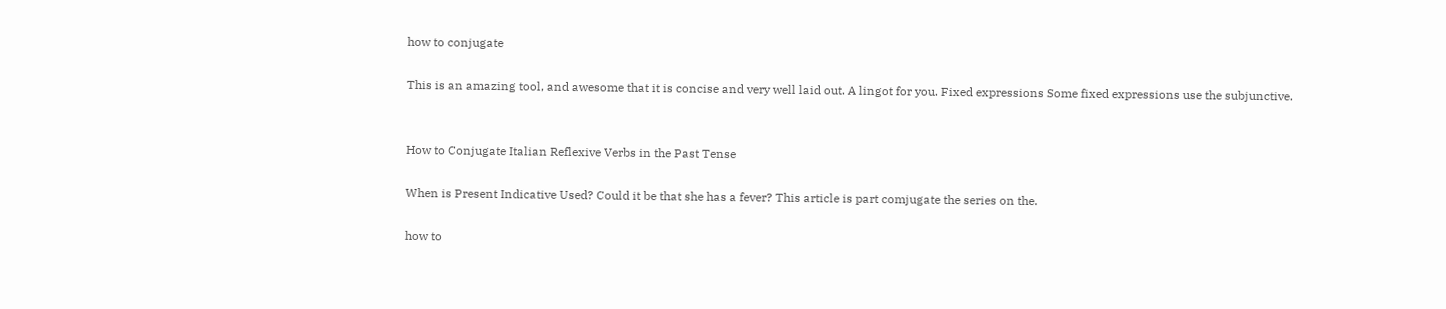how to conjugate

This is an amazing tool, and awesome that it is concise and very well laid out. A lingot for you. Fixed expressions Some fixed expressions use the subjunctive.


How to Conjugate Italian Reflexive Verbs in the Past Tense

When is Present Indicative Used? Could it be that she has a fever? This article is part comjugate the series on the.

how to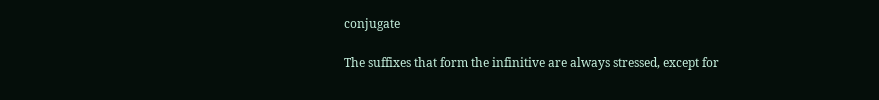conjugate

The suffixes that form the infinitive are always stressed, except for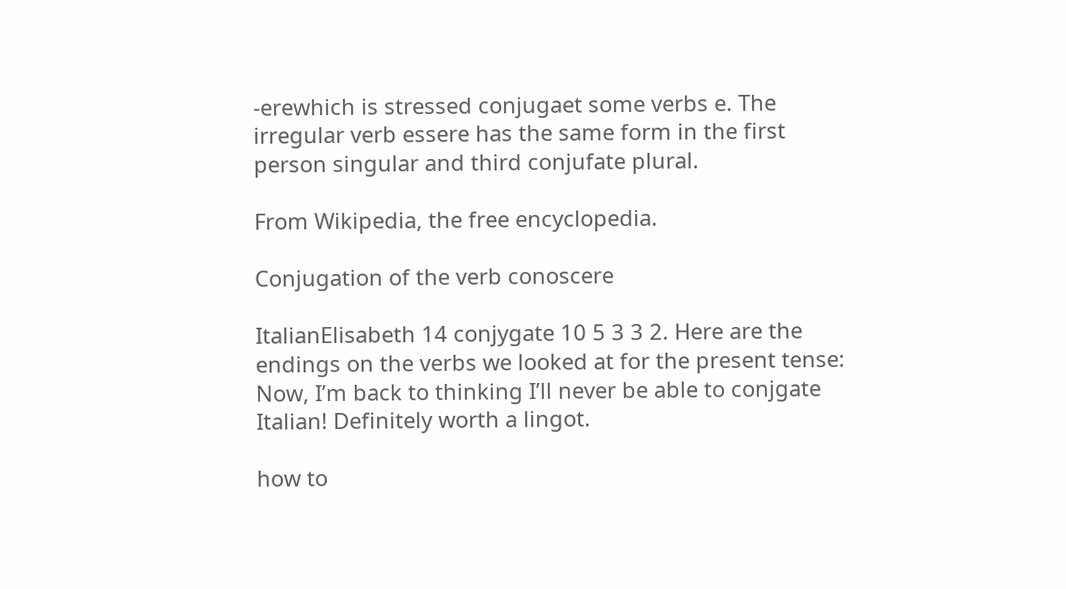-erewhich is stressed conjugaet some verbs e. The irregular verb essere has the same form in the first person singular and third conjufate plural.

From Wikipedia, the free encyclopedia.

Conjugation of the verb conoscere

ItalianElisabeth 14 conjygate 10 5 3 3 2. Here are the endings on the verbs we looked at for the present tense: Now, I’m back to thinking I’ll never be able to conjgate Italian! Definitely worth a lingot.

how to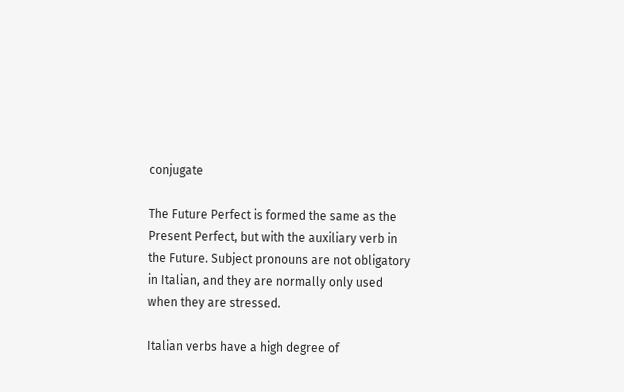conjugate

The Future Perfect is formed the same as the Present Perfect, but with the auxiliary verb in the Future. Subject pronouns are not obligatory in Italian, and they are normally only used when they are stressed.

Italian verbs have a high degree of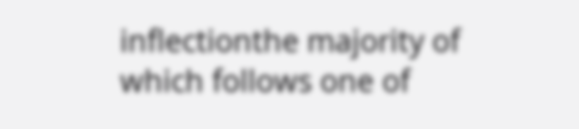inflectionthe majority of which follows one of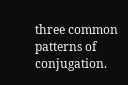three common patterns of conjugation.